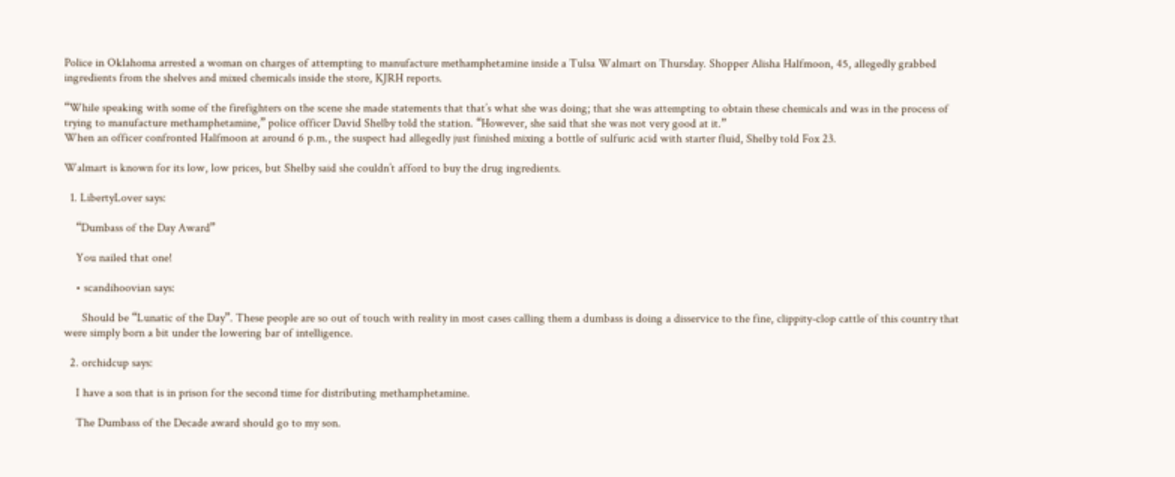Police in Oklahoma arrested a woman on charges of attempting to manufacture methamphetamine inside a Tulsa Walmart on Thursday. Shopper Alisha Halfmoon, 45, allegedly grabbed ingredients from the shelves and mixed chemicals inside the store, KJRH reports.

“While speaking with some of the firefighters on the scene she made statements that that’s what she was doing; that she was attempting to obtain these chemicals and was in the process of trying to manufacture methamphetamine,” police officer David Shelby told the station. “However, she said that she was not very good at it.”
When an officer confronted Halfmoon at around 6 p.m., the suspect had allegedly just finished mixing a bottle of sulfuric acid with starter fluid, Shelby told Fox 23.

Walmart is known for its low, low prices, but Shelby said she couldn’t afford to buy the drug ingredients.

  1. LibertyLover says:

    “Dumbass of the Day Award”

    You nailed that one!

    • scandihoovian says:

      Should be “Lunatic of the Day”. These people are so out of touch with reality in most cases calling them a dumbass is doing a disservice to the fine, clippity-clop cattle of this country that were simply born a bit under the lowering bar of intelligence.

  2. orchidcup says:

    I have a son that is in prison for the second time for distributing methamphetamine.

    The Dumbass of the Decade award should go to my son.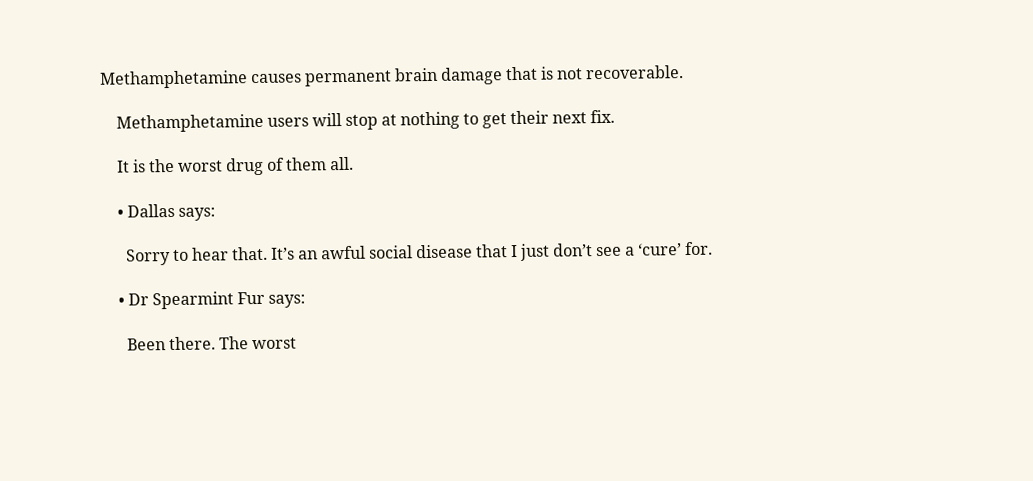Methamphetamine causes permanent brain damage that is not recoverable.

    Methamphetamine users will stop at nothing to get their next fix.

    It is the worst drug of them all.

    • Dallas says:

      Sorry to hear that. It’s an awful social disease that I just don’t see a ‘cure’ for.

    • Dr Spearmint Fur says:

      Been there. The worst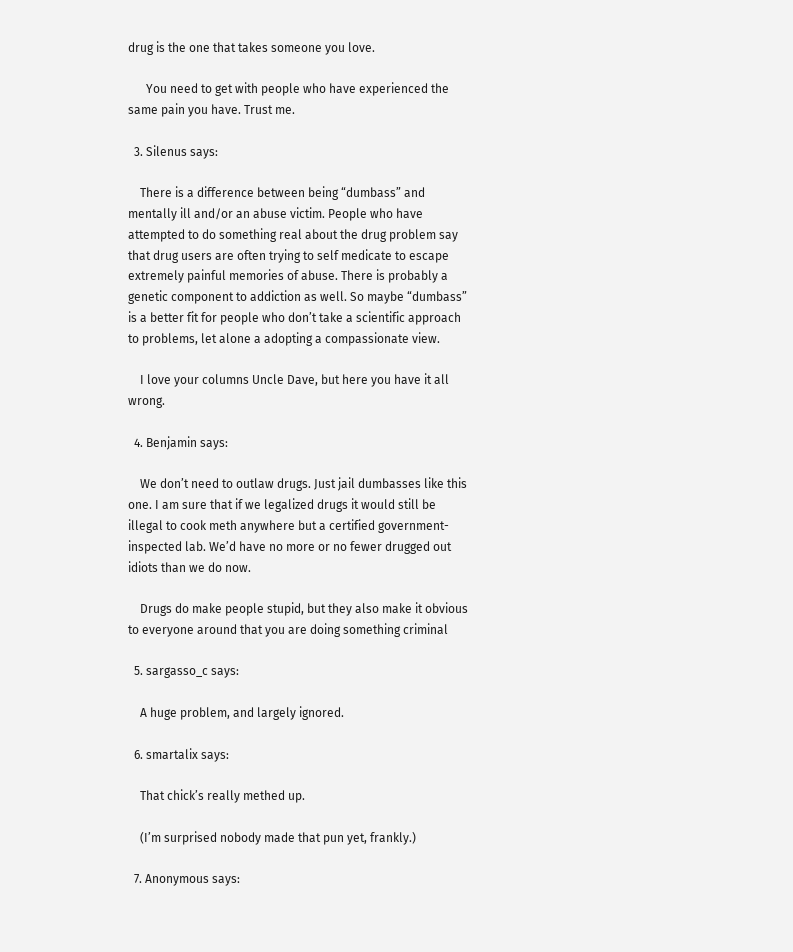drug is the one that takes someone you love.

      You need to get with people who have experienced the same pain you have. Trust me.

  3. Silenus says:

    There is a difference between being “dumbass” and mentally ill and/or an abuse victim. People who have attempted to do something real about the drug problem say that drug users are often trying to self medicate to escape extremely painful memories of abuse. There is probably a genetic component to addiction as well. So maybe “dumbass” is a better fit for people who don’t take a scientific approach to problems, let alone a adopting a compassionate view.

    I love your columns Uncle Dave, but here you have it all wrong.

  4. Benjamin says:

    We don’t need to outlaw drugs. Just jail dumbasses like this one. I am sure that if we legalized drugs it would still be illegal to cook meth anywhere but a certified government-inspected lab. We’d have no more or no fewer drugged out idiots than we do now.

    Drugs do make people stupid, but they also make it obvious to everyone around that you are doing something criminal

  5. sargasso_c says:

    A huge problem, and largely ignored.

  6. smartalix says:

    That chick’s really methed up.

    (I’m surprised nobody made that pun yet, frankly.)

  7. Anonymous says: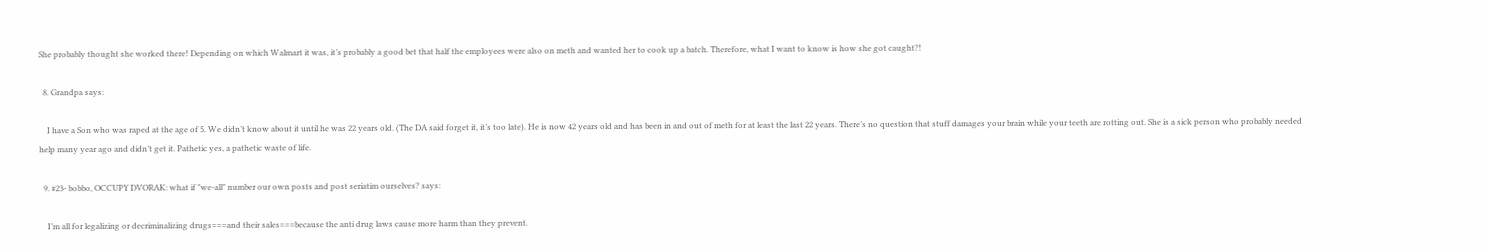She probably thought she worked there! Depending on which Walmart it was, it’s probably a good bet that half the employees were also on meth and wanted her to cook up a batch. Therefore, what I want to know is how she got caught?!

  8. Grandpa says:

    I have a Son who was raped at the age of 5. We didn’t know about it until he was 22 years old. (The DA said forget it, it’s too late). He is now 42 years old and has been in and out of meth for at least the last 22 years. There’s no question that stuff damages your brain while your teeth are rotting out. She is a sick person who probably needed help many year ago and didn’t get it. Pathetic yes, a pathetic waste of life.

  9. #23- bobbo, OCCUPY DVORAK: what if "we-all" number our own posts and post seriatim ourselves? says:

    I’m all for legalizing or decriminalizing drugs===and their sales===because the anti drug laws cause more harm than they prevent.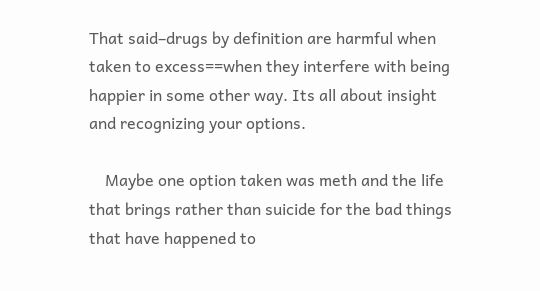That said–drugs by definition are harmful when taken to excess==when they interfere with being happier in some other way. Its all about insight and recognizing your options.

    Maybe one option taken was meth and the life that brings rather than suicide for the bad things that have happened to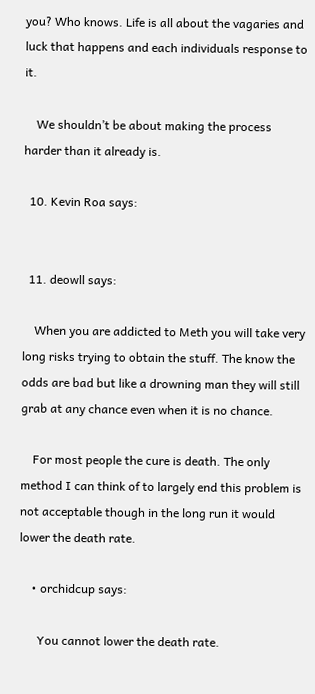you? Who knows. Life is all about the vagaries and luck that happens and each individuals response to it.

    We shouldn’t be about making the process harder than it already is.

  10. Kevin Roa says:


  11. deowll says:

    When you are addicted to Meth you will take very long risks trying to obtain the stuff. The know the odds are bad but like a drowning man they will still grab at any chance even when it is no chance.

    For most people the cure is death. The only method I can think of to largely end this problem is not acceptable though in the long run it would lower the death rate.

    • orchidcup says:

      You cannot lower the death rate.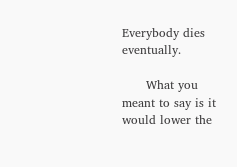Everybody dies eventually.

      What you meant to say is it would lower the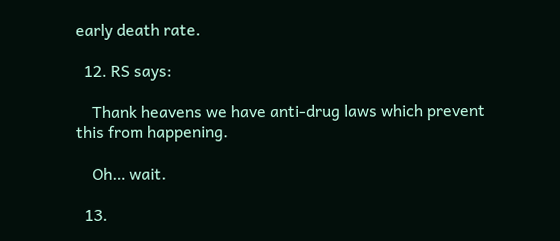early death rate.

  12. RS says:

    Thank heavens we have anti-drug laws which prevent this from happening.

    Oh… wait.

  13.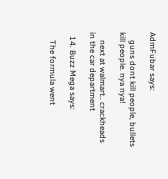AdmFubar says:

    guns dont kill people, bullets kill people. nya nya!

    next at walmart.. crackheads in the car department

  14. Buzz Mega says:

    The formula went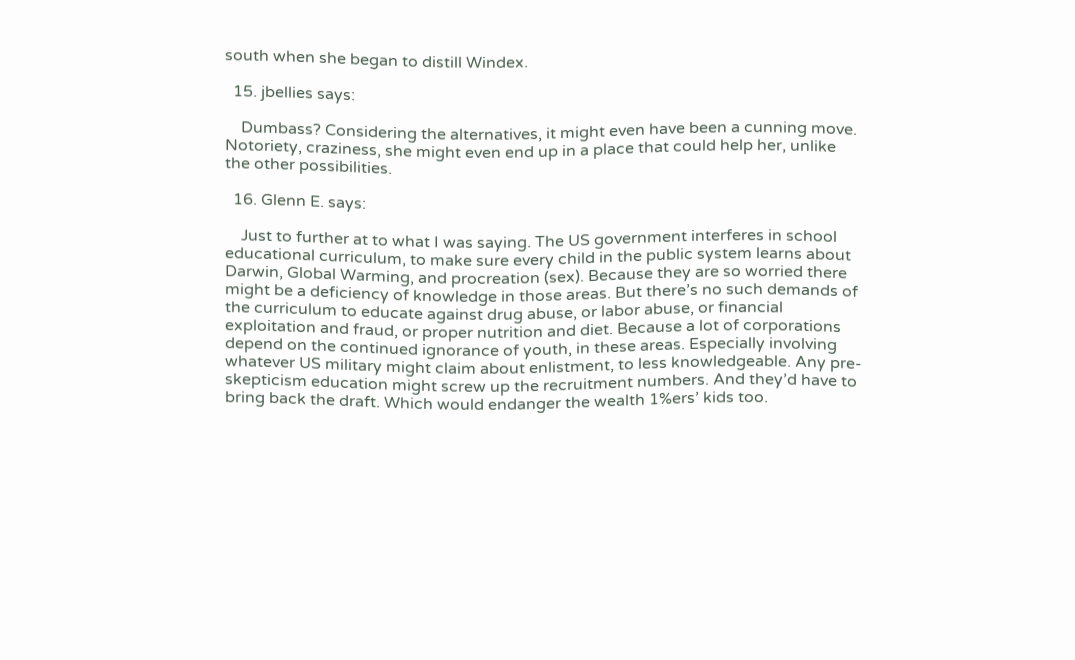south when she began to distill Windex.

  15. jbellies says:

    Dumbass? Considering the alternatives, it might even have been a cunning move. Notoriety, craziness, she might even end up in a place that could help her, unlike the other possibilities.

  16. Glenn E. says:

    Just to further at to what I was saying. The US government interferes in school educational curriculum, to make sure every child in the public system learns about Darwin, Global Warming, and procreation (sex). Because they are so worried there might be a deficiency of knowledge in those areas. But there’s no such demands of the curriculum to educate against drug abuse, or labor abuse, or financial exploitation and fraud, or proper nutrition and diet. Because a lot of corporations depend on the continued ignorance of youth, in these areas. Especially involving whatever US military might claim about enlistment, to less knowledgeable. Any pre-skepticism education might screw up the recruitment numbers. And they’d have to bring back the draft. Which would endanger the wealth 1%ers’ kids too.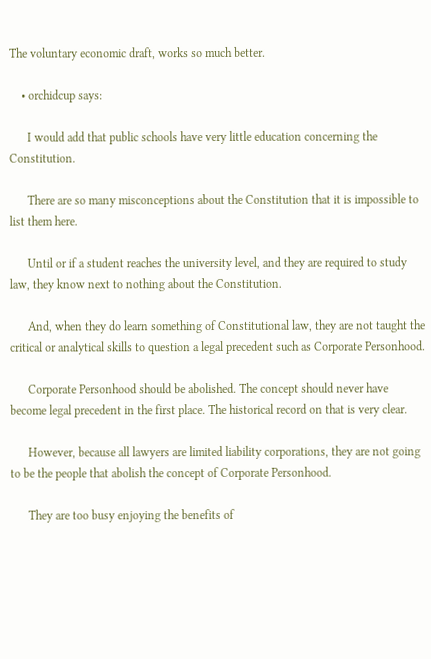The voluntary economic draft, works so much better.

    • orchidcup says:

      I would add that public schools have very little education concerning the Constitution.

      There are so many misconceptions about the Constitution that it is impossible to list them here.

      Until or if a student reaches the university level, and they are required to study law, they know next to nothing about the Constitution.

      And, when they do learn something of Constitutional law, they are not taught the critical or analytical skills to question a legal precedent such as Corporate Personhood.

      Corporate Personhood should be abolished. The concept should never have become legal precedent in the first place. The historical record on that is very clear.

      However, because all lawyers are limited liability corporations, they are not going to be the people that abolish the concept of Corporate Personhood.

      They are too busy enjoying the benefits of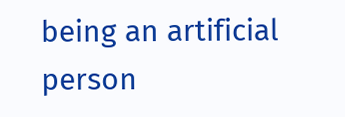being an artificial person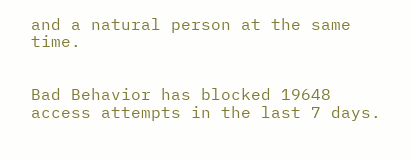and a natural person at the same time.


Bad Behavior has blocked 19648 access attempts in the last 7 days.